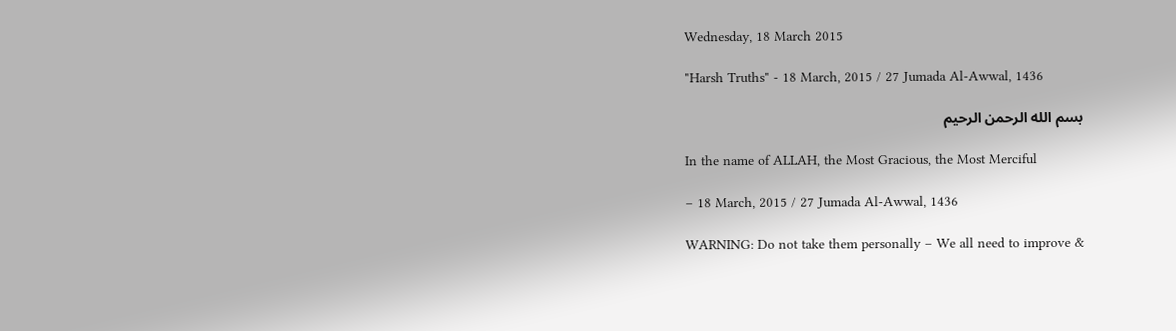Wednesday, 18 March 2015

"Harsh Truths" - 18 March, 2015 / 27 Jumada Al-Awwal, 1436

بسم الله الرحمن الرحيم

In the name of ALLAH, the Most Gracious, the Most Merciful

– 18 March, 2015 / 27 Jumada Al-Awwal, 1436

WARNING: Do not take them personally – We all need to improve &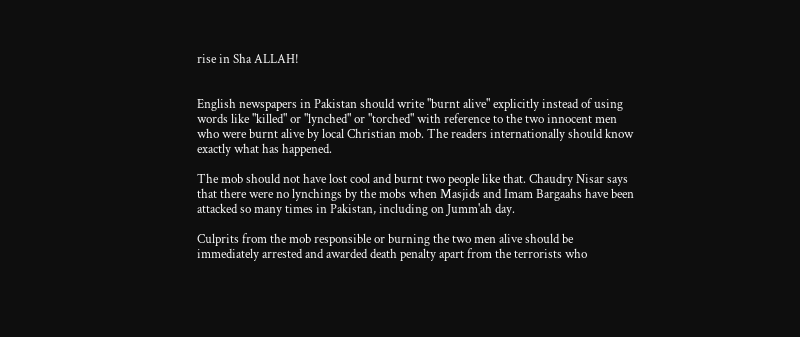rise in Sha ALLAH!


English newspapers in Pakistan should write "burnt alive" explicitly instead of using words like "killed" or "lynched" or "torched" with reference to the two innocent men who were burnt alive by local Christian mob. The readers internationally should know exactly what has happened.

The mob should not have lost cool and burnt two people like that. Chaudry Nisar says that there were no lynchings by the mobs when Masjids and Imam Bargaahs have been attacked so many times in Pakistan, including on Jumm'ah day.

Culprits from the mob responsible or burning the two men alive should be immediately arrested and awarded death penalty apart from the terrorists who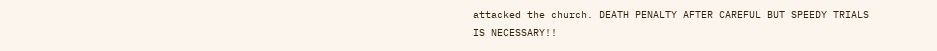attacked the church. DEATH PENALTY AFTER CAREFUL BUT SPEEDY TRIALS IS NECESSARY!!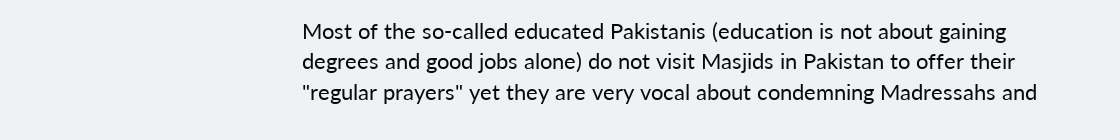Most of the so-called educated Pakistanis (education is not about gaining degrees and good jobs alone) do not visit Masjids in Pakistan to offer their "regular prayers" yet they are very vocal about condemning Madressahs and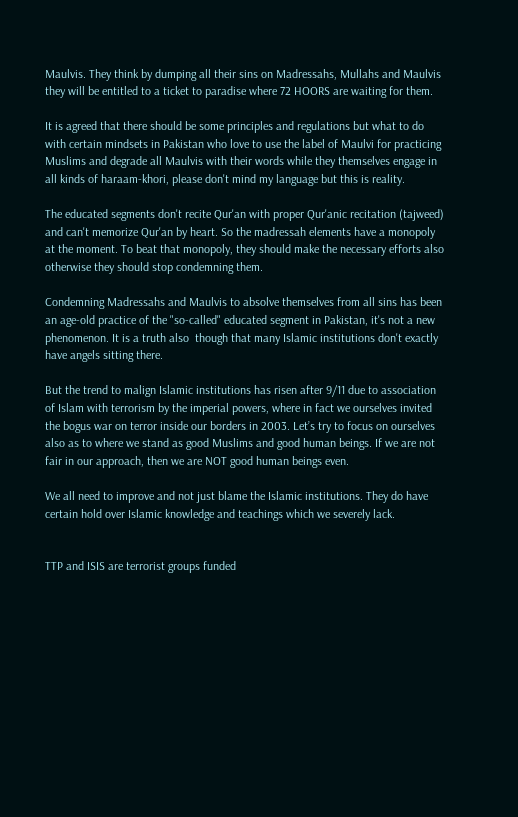Maulvis. They think by dumping all their sins on Madressahs, Mullahs and Maulvis they will be entitled to a ticket to paradise where 72 HOORS are waiting for them.

It is agreed that there should be some principles and regulations but what to do with certain mindsets in Pakistan who love to use the label of Maulvi for practicing Muslims and degrade all Maulvis with their words while they themselves engage in all kinds of haraam-khori, please don't mind my language but this is reality.

The educated segments don't recite Qur'an with proper Qur'anic recitation (tajweed) and can't memorize Qur'an by heart. So the madressah elements have a monopoly at the moment. To beat that monopoly, they should make the necessary efforts also otherwise they should stop condemning them.

Condemning Madressahs and Maulvis to absolve themselves from all sins has been an age-old practice of the "so-called" educated segment in Pakistan, it's not a new phenomenon. It is a truth also  though that many Islamic institutions don't exactly have angels sitting there.

But the trend to malign Islamic institutions has risen after 9/11 due to association of Islam with terrorism by the imperial powers, where in fact we ourselves invited the bogus war on terror inside our borders in 2003. Let’s try to focus on ourselves also as to where we stand as good Muslims and good human beings. If we are not fair in our approach, then we are NOT good human beings even.

We all need to improve and not just blame the Islamic institutions. They do have certain hold over Islamic knowledge and teachings which we severely lack.


TTP and ISIS are terrorist groups funded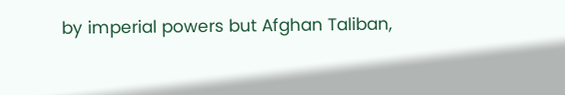by imperial powers but Afghan Taliban,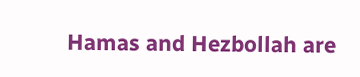Hamas and Hezbollah are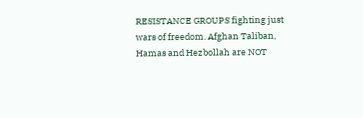RESISTANCE GROUPS fighting just wars of freedom. Afghan Taliban, Hamas and Hezbollah are NOT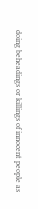doing beheadings or killings of innocent people as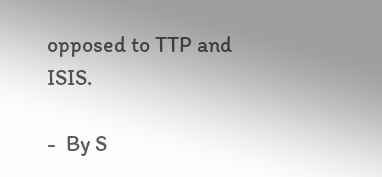opposed to TTP and ISIS.

-  By S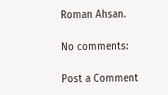Roman Ahsan.

No comments:

Post a Comment